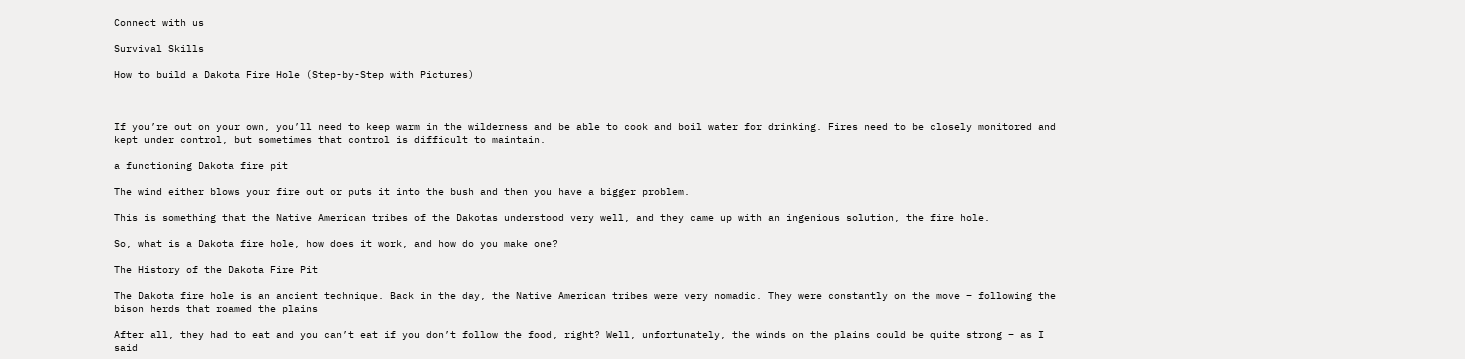Connect with us

Survival Skills

How to build a Dakota Fire Hole (Step-by-Step with Pictures)



If you’re out on your own, you’ll need to keep warm in the wilderness and be able to cook and boil water for drinking. Fires need to be closely monitored and kept under control, but sometimes that control is difficult to maintain.

a functioning Dakota fire pit

The wind either blows your fire out or puts it into the bush and then you have a bigger problem.

This is something that the Native American tribes of the Dakotas understood very well, and they came up with an ingenious solution, the fire hole.

So, what is a Dakota fire hole, how does it work, and how do you make one?

The History of the Dakota Fire Pit

The Dakota fire hole is an ancient technique. Back in the day, the Native American tribes were very nomadic. They were constantly on the move – following the bison herds that roamed the plains

After all, they had to eat and you can’t eat if you don’t follow the food, right? Well, unfortunately, the winds on the plains could be quite strong – as I said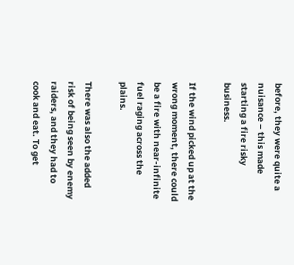before, they were quite a nuisance – this made starting a fire risky business.

If the wind picked up at the wrong moment, there could be a fire with near-infinite fuel raging across the plains.

There was also the added risk of being seen by enemy raiders, and they had to cook and eat. To get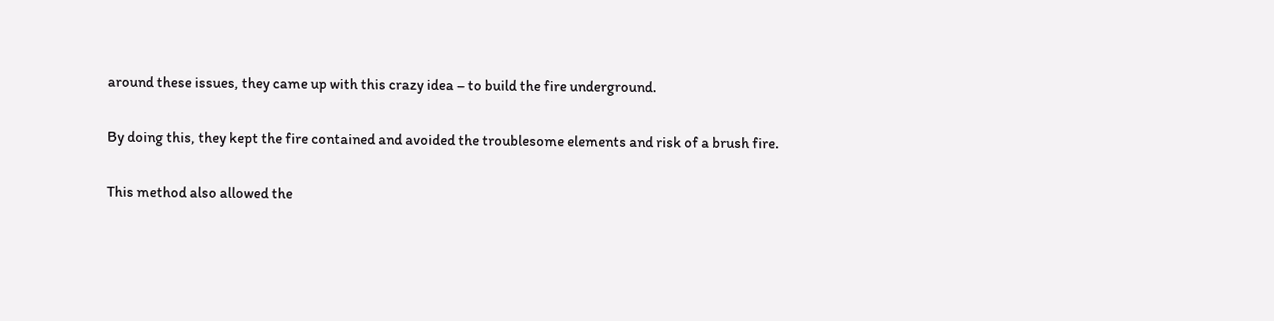around these issues, they came up with this crazy idea – to build the fire underground.

By doing this, they kept the fire contained and avoided the troublesome elements and risk of a brush fire.

This method also allowed the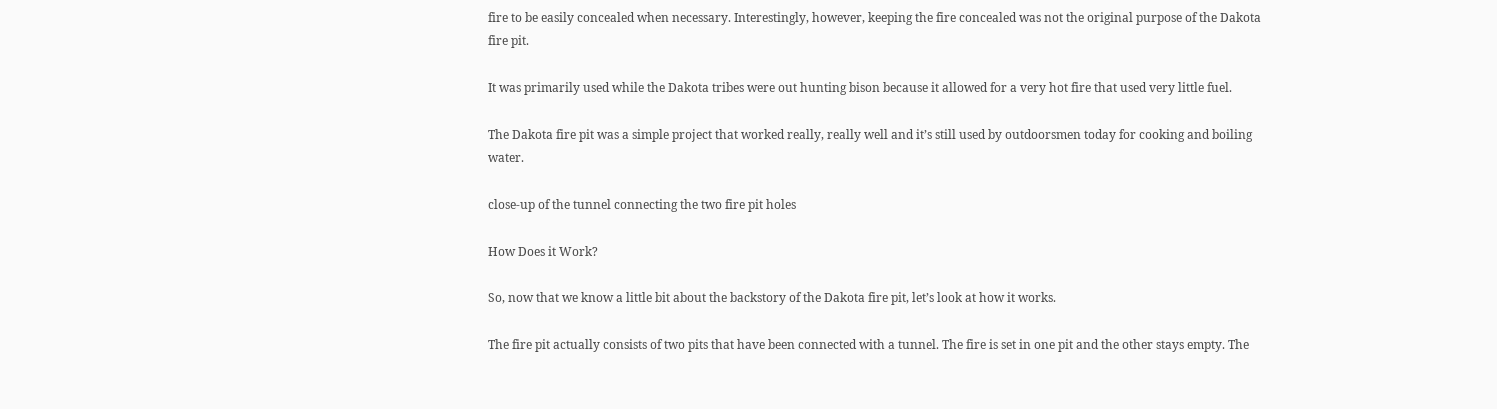fire to be easily concealed when necessary. Interestingly, however, keeping the fire concealed was not the original purpose of the Dakota fire pit.

It was primarily used while the Dakota tribes were out hunting bison because it allowed for a very hot fire that used very little fuel.

The Dakota fire pit was a simple project that worked really, really well and it’s still used by outdoorsmen today for cooking and boiling water.

close-up of the tunnel connecting the two fire pit holes

How Does it Work?

So, now that we know a little bit about the backstory of the Dakota fire pit, let’s look at how it works.

The fire pit actually consists of two pits that have been connected with a tunnel. The fire is set in one pit and the other stays empty. The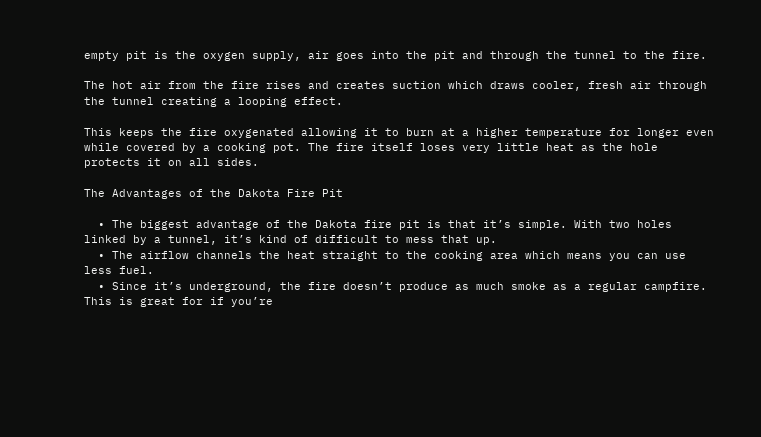empty pit is the oxygen supply, air goes into the pit and through the tunnel to the fire.

The hot air from the fire rises and creates suction which draws cooler, fresh air through the tunnel creating a looping effect.

This keeps the fire oxygenated allowing it to burn at a higher temperature for longer even while covered by a cooking pot. The fire itself loses very little heat as the hole protects it on all sides.

The Advantages of the Dakota Fire Pit

  • The biggest advantage of the Dakota fire pit is that it’s simple. With two holes linked by a tunnel, it’s kind of difficult to mess that up.
  • The airflow channels the heat straight to the cooking area which means you can use less fuel.
  • Since it’s underground, the fire doesn’t produce as much smoke as a regular campfire. This is great for if you’re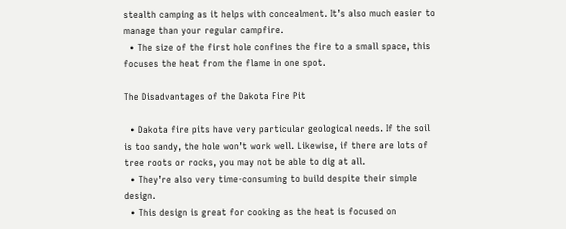stealth camping as it helps with concealment. It’s also much easier to manage than your regular campfire.
  • The size of the first hole confines the fire to a small space, this focuses the heat from the flame in one spot.

The Disadvantages of the Dakota Fire Pit

  • Dakota fire pits have very particular geological needs. If the soil is too sandy, the hole won’t work well. Likewise, if there are lots of tree roots or rocks, you may not be able to dig at all.
  • They’re also very time-consuming to build despite their simple design.
  • This design is great for cooking as the heat is focused on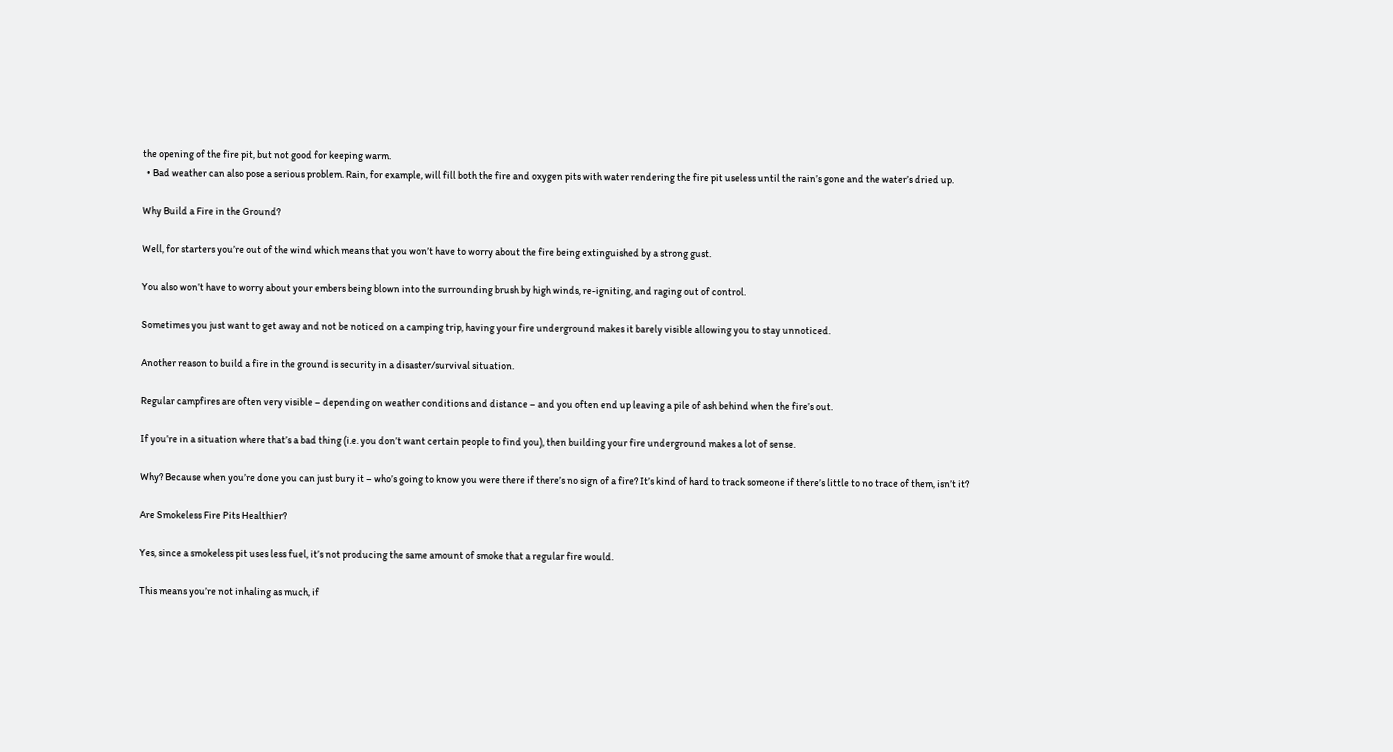the opening of the fire pit, but not good for keeping warm.
  • Bad weather can also pose a serious problem. Rain, for example, will fill both the fire and oxygen pits with water rendering the fire pit useless until the rain’s gone and the water’s dried up.

Why Build a Fire in the Ground?

Well, for starters you’re out of the wind which means that you won’t have to worry about the fire being extinguished by a strong gust.

You also won’t have to worry about your embers being blown into the surrounding brush by high winds, re-igniting, and raging out of control.

Sometimes you just want to get away and not be noticed on a camping trip, having your fire underground makes it barely visible allowing you to stay unnoticed.

Another reason to build a fire in the ground is security in a disaster/survival situation.

Regular campfires are often very visible – depending on weather conditions and distance – and you often end up leaving a pile of ash behind when the fire’s out.

If you’re in a situation where that’s a bad thing (i.e. you don’t want certain people to find you), then building your fire underground makes a lot of sense.

Why? Because when you’re done you can just bury it – who’s going to know you were there if there’s no sign of a fire? It’s kind of hard to track someone if there’s little to no trace of them, isn’t it?

Are Smokeless Fire Pits Healthier?

Yes, since a smokeless pit uses less fuel, it’s not producing the same amount of smoke that a regular fire would.

This means you’re not inhaling as much, if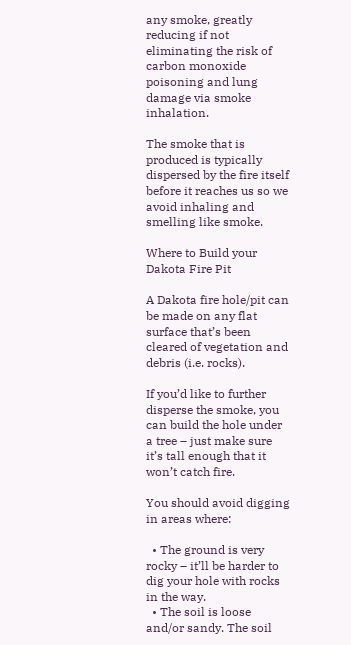any smoke, greatly reducing if not eliminating the risk of carbon monoxide poisoning and lung damage via smoke inhalation.

The smoke that is produced is typically dispersed by the fire itself before it reaches us so we avoid inhaling and smelling like smoke.

Where to Build your Dakota Fire Pit

A Dakota fire hole/pit can be made on any flat surface that’s been cleared of vegetation and debris (i.e. rocks).

If you’d like to further disperse the smoke, you can build the hole under a tree – just make sure it’s tall enough that it won’t catch fire.

You should avoid digging in areas where:

  • The ground is very rocky – it’ll be harder to dig your hole with rocks in the way.
  • The soil is loose and/or sandy. The soil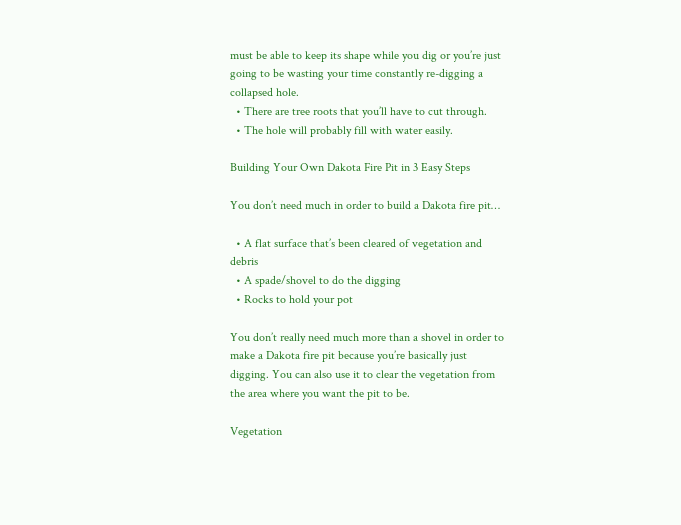must be able to keep its shape while you dig or you’re just going to be wasting your time constantly re-digging a collapsed hole.
  • There are tree roots that you’ll have to cut through.
  • The hole will probably fill with water easily.

Building Your Own Dakota Fire Pit in 3 Easy Steps

You don’t need much in order to build a Dakota fire pit…

  • A flat surface that’s been cleared of vegetation and debris
  • A spade/shovel to do the digging
  • Rocks to hold your pot

You don’t really need much more than a shovel in order to make a Dakota fire pit because you’re basically just digging. You can also use it to clear the vegetation from the area where you want the pit to be.

Vegetation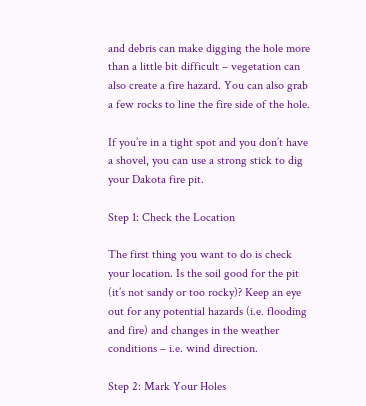and debris can make digging the hole more than a little bit difficult – vegetation can also create a fire hazard. You can also grab a few rocks to line the fire side of the hole.

If you’re in a tight spot and you don’t have a shovel, you can use a strong stick to dig your Dakota fire pit.

Step 1: Check the Location

The first thing you want to do is check your location. Is the soil good for the pit (it’s not sandy or too rocky)? Keep an eye out for any potential hazards (i.e. flooding and fire) and changes in the weather conditions – i.e. wind direction.

Step 2: Mark Your Holes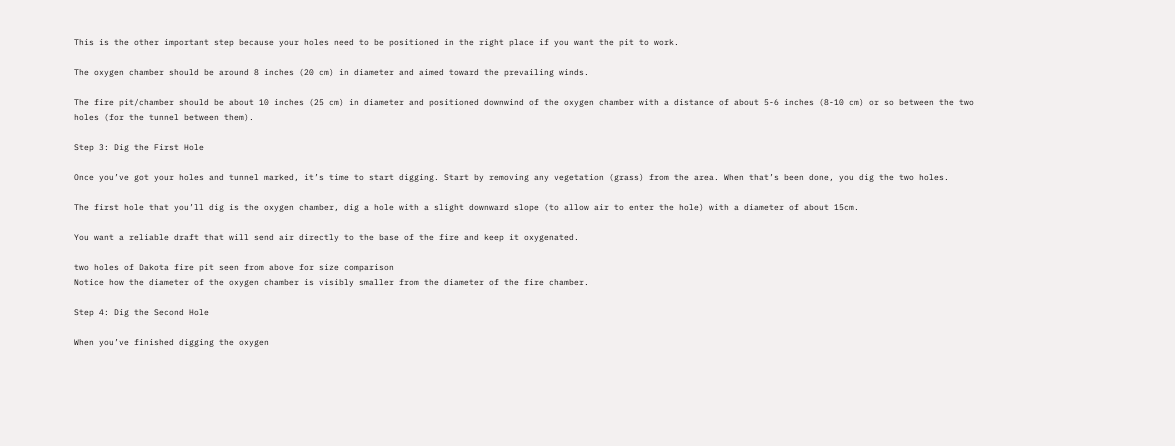This is the other important step because your holes need to be positioned in the right place if you want the pit to work.

The oxygen chamber should be around 8 inches (20 cm) in diameter and aimed toward the prevailing winds.

The fire pit/chamber should be about 10 inches (25 cm) in diameter and positioned downwind of the oxygen chamber with a distance of about 5-6 inches (8-10 cm) or so between the two holes (for the tunnel between them).

Step 3: Dig the First Hole

Once you’ve got your holes and tunnel marked, it’s time to start digging. Start by removing any vegetation (grass) from the area. When that’s been done, you dig the two holes.

The first hole that you’ll dig is the oxygen chamber, dig a hole with a slight downward slope (to allow air to enter the hole) with a diameter of about 15cm.

You want a reliable draft that will send air directly to the base of the fire and keep it oxygenated.

two holes of Dakota fire pit seen from above for size comparison
Notice how the diameter of the oxygen chamber is visibly smaller from the diameter of the fire chamber.

Step 4: Dig the Second Hole

When you’ve finished digging the oxygen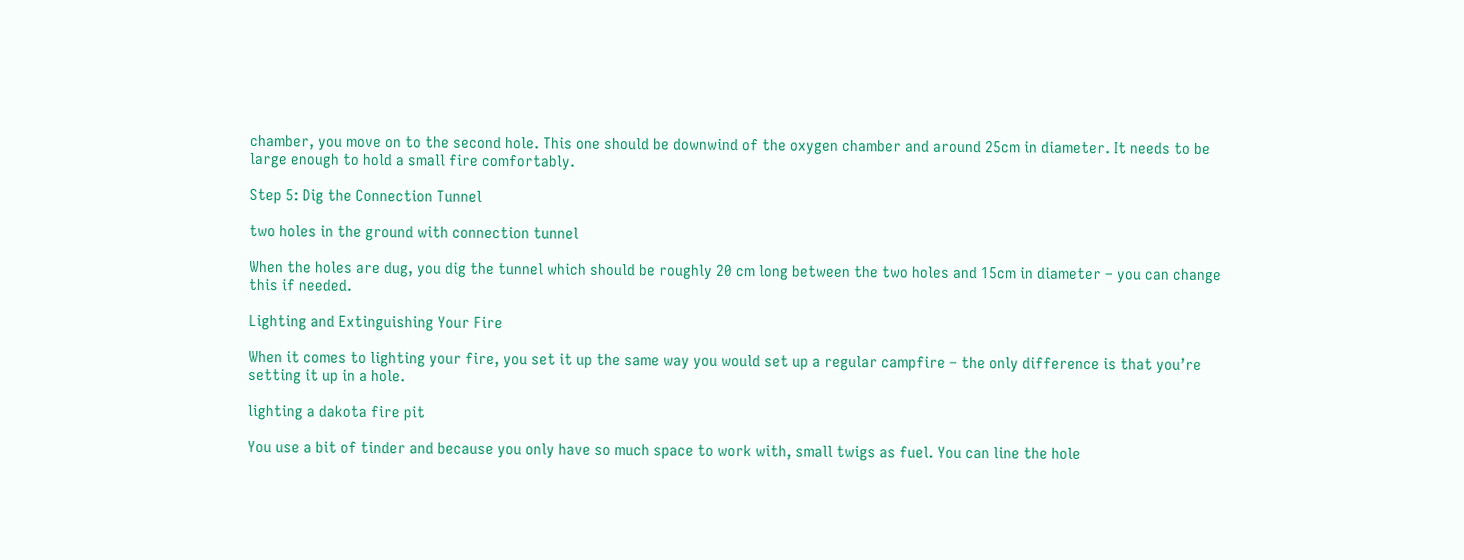chamber, you move on to the second hole. This one should be downwind of the oxygen chamber and around 25cm in diameter. It needs to be large enough to hold a small fire comfortably.

Step 5: Dig the Connection Tunnel

two holes in the ground with connection tunnel

When the holes are dug, you dig the tunnel which should be roughly 20 cm long between the two holes and 15cm in diameter – you can change this if needed.

Lighting and Extinguishing Your Fire

When it comes to lighting your fire, you set it up the same way you would set up a regular campfire – the only difference is that you’re setting it up in a hole.

lighting a dakota fire pit

You use a bit of tinder and because you only have so much space to work with, small twigs as fuel. You can line the hole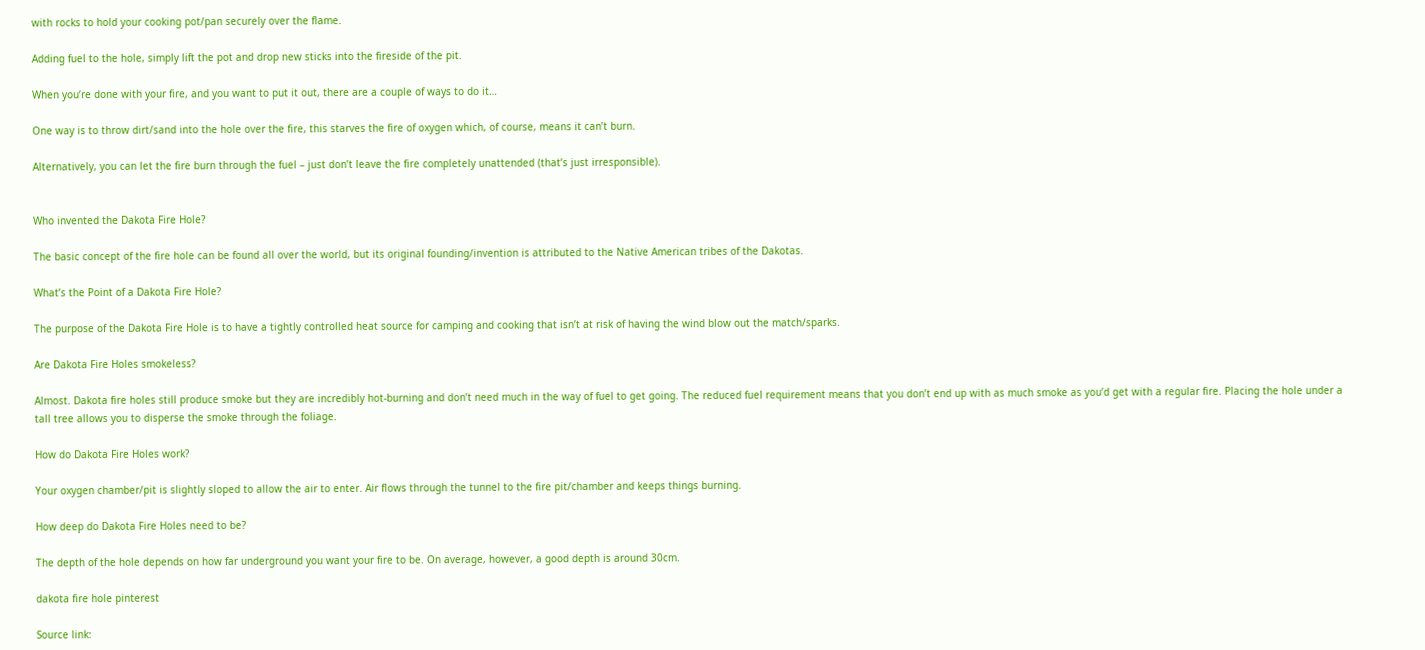with rocks to hold your cooking pot/pan securely over the flame.

Adding fuel to the hole, simply lift the pot and drop new sticks into the fireside of the pit.

When you’re done with your fire, and you want to put it out, there are a couple of ways to do it…

One way is to throw dirt/sand into the hole over the fire, this starves the fire of oxygen which, of course, means it can’t burn.

Alternatively, you can let the fire burn through the fuel – just don’t leave the fire completely unattended (that’s just irresponsible).


Who invented the Dakota Fire Hole?

The basic concept of the fire hole can be found all over the world, but its original founding/invention is attributed to the Native American tribes of the Dakotas.

What’s the Point of a Dakota Fire Hole?

The purpose of the Dakota Fire Hole is to have a tightly controlled heat source for camping and cooking that isn’t at risk of having the wind blow out the match/sparks.

Are Dakota Fire Holes smokeless?

Almost. Dakota fire holes still produce smoke but they are incredibly hot-burning and don’t need much in the way of fuel to get going. The reduced fuel requirement means that you don’t end up with as much smoke as you’d get with a regular fire. Placing the hole under a tall tree allows you to disperse the smoke through the foliage.

How do Dakota Fire Holes work?

Your oxygen chamber/pit is slightly sloped to allow the air to enter. Air flows through the tunnel to the fire pit/chamber and keeps things burning.

How deep do Dakota Fire Holes need to be?

The depth of the hole depends on how far underground you want your fire to be. On average, however, a good depth is around 30cm.

dakota fire hole pinterest

Source link: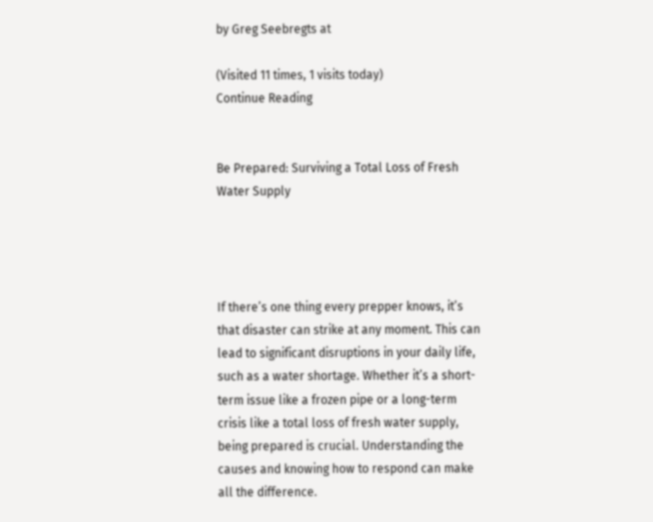by Greg Seebregts at

(Visited 11 times, 1 visits today)
Continue Reading


Be Prepared: Surviving a Total Loss of Fresh Water Supply




If there’s one thing every prepper knows, it’s that disaster can strike at any moment. This can lead to significant disruptions in your daily life, such as a water shortage. Whether it’s a short-term issue like a frozen pipe or a long-term crisis like a total loss of fresh water supply, being prepared is crucial. Understanding the causes and knowing how to respond can make all the difference.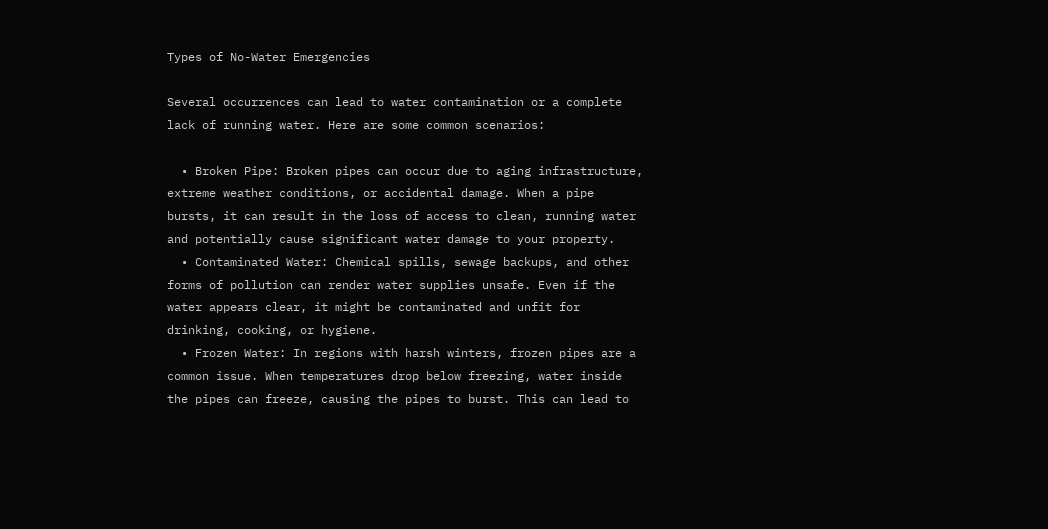Types of No-Water Emergencies

Several occurrences can lead to water contamination or a complete lack of running water. Here are some common scenarios:

  • Broken Pipe: Broken pipes can occur due to aging infrastructure, extreme weather conditions, or accidental damage. When a pipe bursts, it can result in the loss of access to clean, running water and potentially cause significant water damage to your property.
  • Contaminated Water: Chemical spills, sewage backups, and other forms of pollution can render water supplies unsafe. Even if the water appears clear, it might be contaminated and unfit for drinking, cooking, or hygiene.
  • Frozen Water: In regions with harsh winters, frozen pipes are a common issue. When temperatures drop below freezing, water inside the pipes can freeze, causing the pipes to burst. This can lead to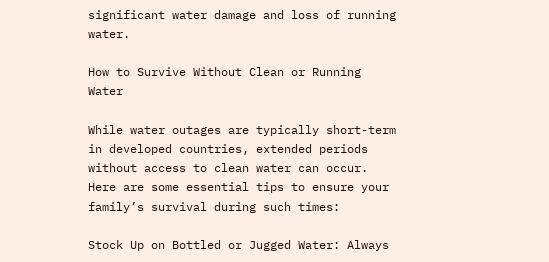significant water damage and loss of running water.

How to Survive Without Clean or Running Water

While water outages are typically short-term in developed countries, extended periods without access to clean water can occur. Here are some essential tips to ensure your family’s survival during such times:

Stock Up on Bottled or Jugged Water: Always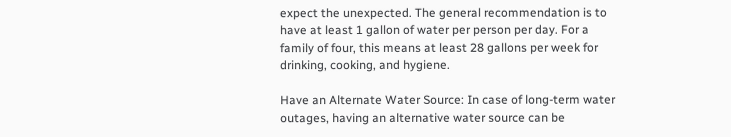expect the unexpected. The general recommendation is to have at least 1 gallon of water per person per day. For a family of four, this means at least 28 gallons per week for drinking, cooking, and hygiene.

Have an Alternate Water Source: In case of long-term water outages, having an alternative water source can be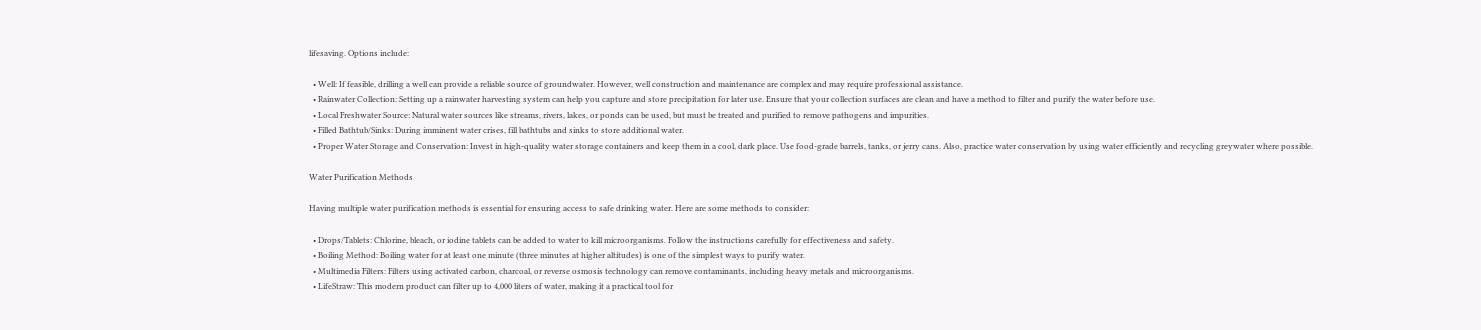lifesaving. Options include:

  • Well: If feasible, drilling a well can provide a reliable source of groundwater. However, well construction and maintenance are complex and may require professional assistance.
  • Rainwater Collection: Setting up a rainwater harvesting system can help you capture and store precipitation for later use. Ensure that your collection surfaces are clean and have a method to filter and purify the water before use.
  • Local Freshwater Source: Natural water sources like streams, rivers, lakes, or ponds can be used, but must be treated and purified to remove pathogens and impurities.
  • Filled Bathtub/Sinks: During imminent water crises, fill bathtubs and sinks to store additional water.
  • Proper Water Storage and Conservation: Invest in high-quality water storage containers and keep them in a cool, dark place. Use food-grade barrels, tanks, or jerry cans. Also, practice water conservation by using water efficiently and recycling greywater where possible.

Water Purification Methods

Having multiple water purification methods is essential for ensuring access to safe drinking water. Here are some methods to consider:

  • Drops/Tablets: Chlorine, bleach, or iodine tablets can be added to water to kill microorganisms. Follow the instructions carefully for effectiveness and safety.
  • Boiling Method: Boiling water for at least one minute (three minutes at higher altitudes) is one of the simplest ways to purify water.
  • Multimedia Filters: Filters using activated carbon, charcoal, or reverse osmosis technology can remove contaminants, including heavy metals and microorganisms.
  • LifeStraw: This modern product can filter up to 4,000 liters of water, making it a practical tool for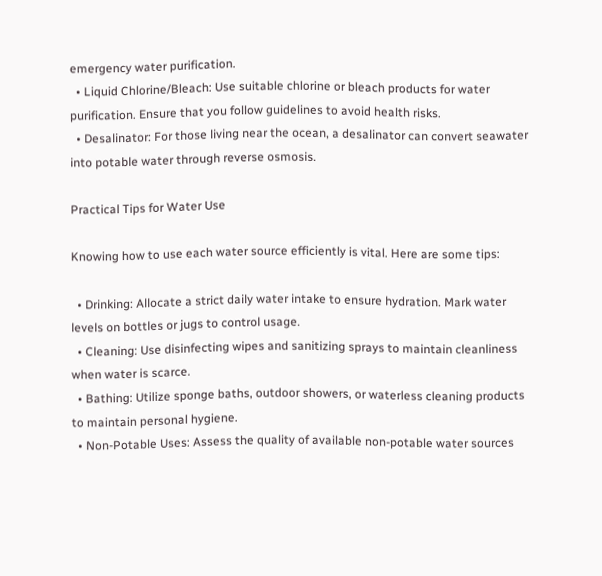emergency water purification.
  • Liquid Chlorine/Bleach: Use suitable chlorine or bleach products for water purification. Ensure that you follow guidelines to avoid health risks.
  • Desalinator: For those living near the ocean, a desalinator can convert seawater into potable water through reverse osmosis.

Practical Tips for Water Use

Knowing how to use each water source efficiently is vital. Here are some tips:

  • Drinking: Allocate a strict daily water intake to ensure hydration. Mark water levels on bottles or jugs to control usage.
  • Cleaning: Use disinfecting wipes and sanitizing sprays to maintain cleanliness when water is scarce.
  • Bathing: Utilize sponge baths, outdoor showers, or waterless cleaning products to maintain personal hygiene.
  • Non-Potable Uses: Assess the quality of available non-potable water sources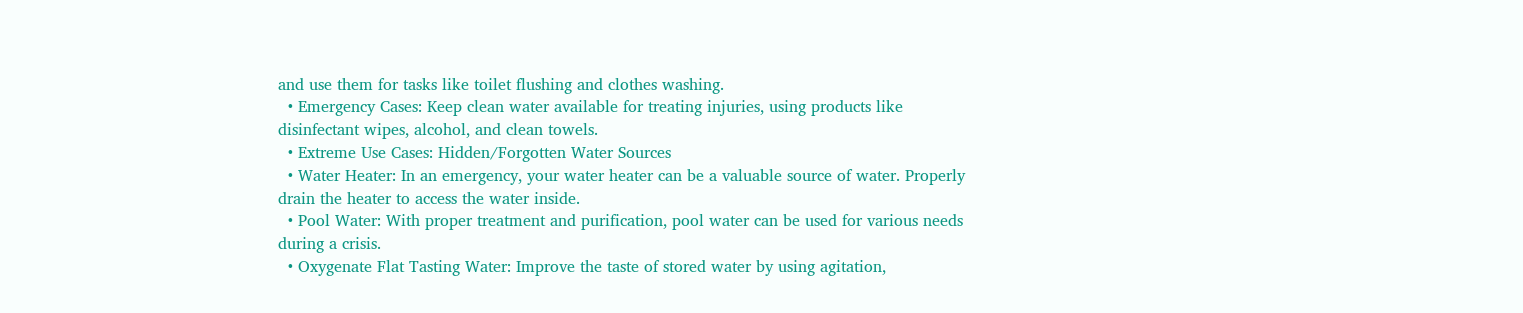and use them for tasks like toilet flushing and clothes washing.
  • Emergency Cases: Keep clean water available for treating injuries, using products like disinfectant wipes, alcohol, and clean towels.
  • Extreme Use Cases: Hidden/Forgotten Water Sources
  • Water Heater: In an emergency, your water heater can be a valuable source of water. Properly drain the heater to access the water inside.
  • Pool Water: With proper treatment and purification, pool water can be used for various needs during a crisis.
  • Oxygenate Flat Tasting Water: Improve the taste of stored water by using agitation,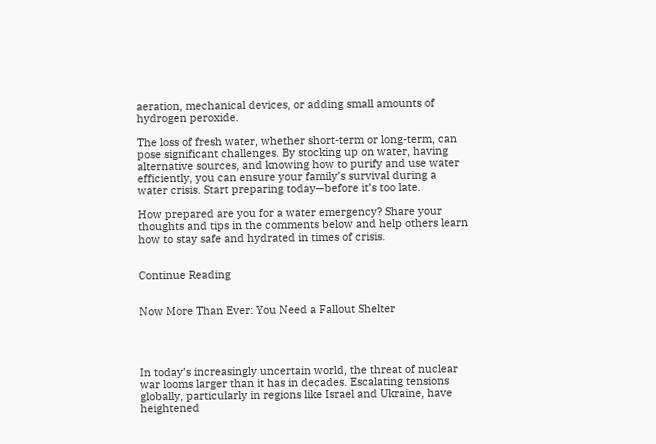aeration, mechanical devices, or adding small amounts of hydrogen peroxide.

The loss of fresh water, whether short-term or long-term, can pose significant challenges. By stocking up on water, having alternative sources, and knowing how to purify and use water efficiently, you can ensure your family’s survival during a water crisis. Start preparing today—before it’s too late.

How prepared are you for a water emergency? Share your thoughts and tips in the comments below and help others learn how to stay safe and hydrated in times of crisis.


Continue Reading


Now More Than Ever: You Need a Fallout Shelter




In today’s increasingly uncertain world, the threat of nuclear war looms larger than it has in decades. Escalating tensions globally, particularly in regions like Israel and Ukraine, have heightened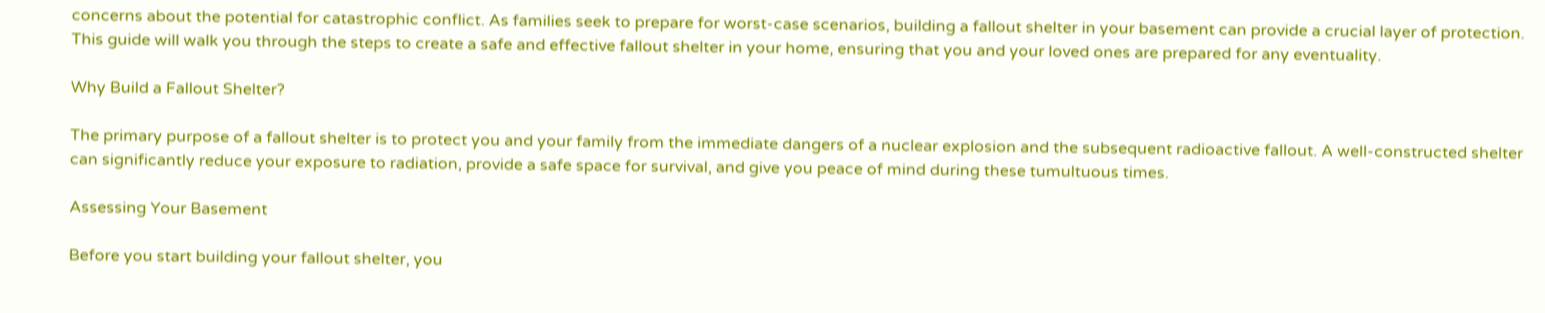concerns about the potential for catastrophic conflict. As families seek to prepare for worst-case scenarios, building a fallout shelter in your basement can provide a crucial layer of protection. This guide will walk you through the steps to create a safe and effective fallout shelter in your home, ensuring that you and your loved ones are prepared for any eventuality.

Why Build a Fallout Shelter?

The primary purpose of a fallout shelter is to protect you and your family from the immediate dangers of a nuclear explosion and the subsequent radioactive fallout. A well-constructed shelter can significantly reduce your exposure to radiation, provide a safe space for survival, and give you peace of mind during these tumultuous times.

Assessing Your Basement

Before you start building your fallout shelter, you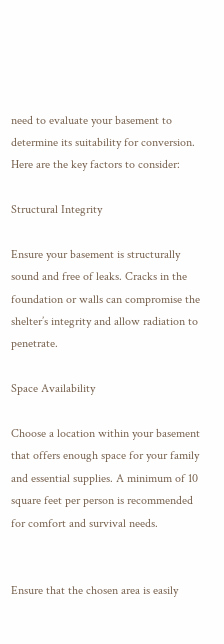need to evaluate your basement to determine its suitability for conversion. Here are the key factors to consider:

Structural Integrity

Ensure your basement is structurally sound and free of leaks. Cracks in the foundation or walls can compromise the shelter’s integrity and allow radiation to penetrate.

Space Availability

Choose a location within your basement that offers enough space for your family and essential supplies. A minimum of 10 square feet per person is recommended for comfort and survival needs.


Ensure that the chosen area is easily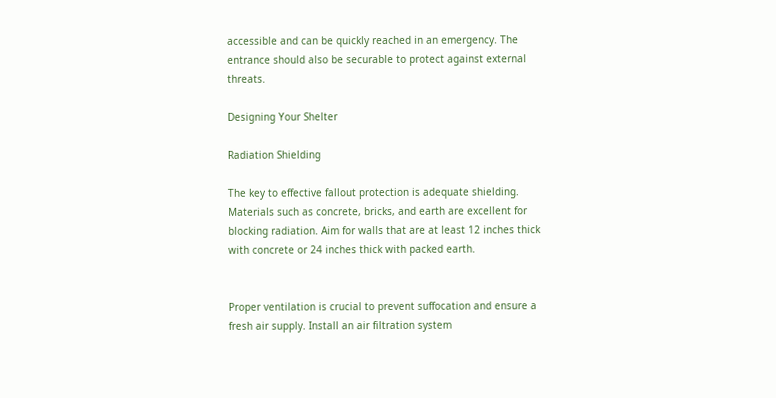accessible and can be quickly reached in an emergency. The entrance should also be securable to protect against external threats.

Designing Your Shelter

Radiation Shielding

The key to effective fallout protection is adequate shielding. Materials such as concrete, bricks, and earth are excellent for blocking radiation. Aim for walls that are at least 12 inches thick with concrete or 24 inches thick with packed earth.


Proper ventilation is crucial to prevent suffocation and ensure a fresh air supply. Install an air filtration system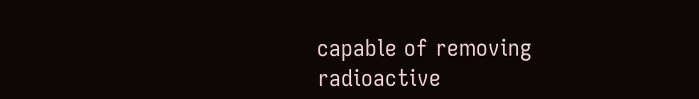capable of removing radioactive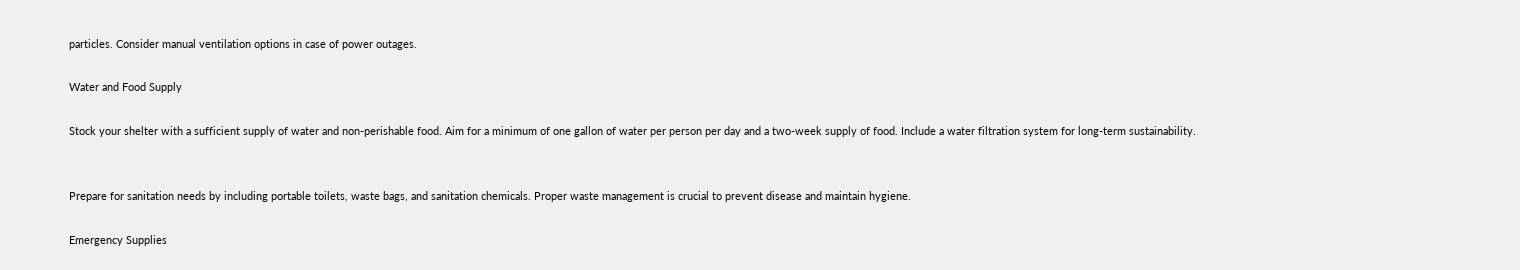particles. Consider manual ventilation options in case of power outages.

Water and Food Supply

Stock your shelter with a sufficient supply of water and non-perishable food. Aim for a minimum of one gallon of water per person per day and a two-week supply of food. Include a water filtration system for long-term sustainability.


Prepare for sanitation needs by including portable toilets, waste bags, and sanitation chemicals. Proper waste management is crucial to prevent disease and maintain hygiene.

Emergency Supplies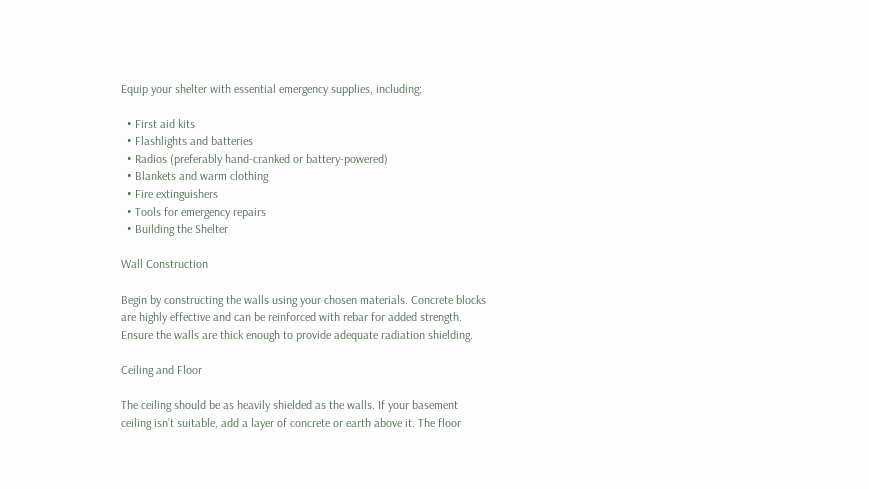Equip your shelter with essential emergency supplies, including:

  • First aid kits
  • Flashlights and batteries
  • Radios (preferably hand-cranked or battery-powered)
  • Blankets and warm clothing
  • Fire extinguishers
  • Tools for emergency repairs
  • Building the Shelter

Wall Construction

Begin by constructing the walls using your chosen materials. Concrete blocks are highly effective and can be reinforced with rebar for added strength. Ensure the walls are thick enough to provide adequate radiation shielding.

Ceiling and Floor

The ceiling should be as heavily shielded as the walls. If your basement ceiling isn’t suitable, add a layer of concrete or earth above it. The floor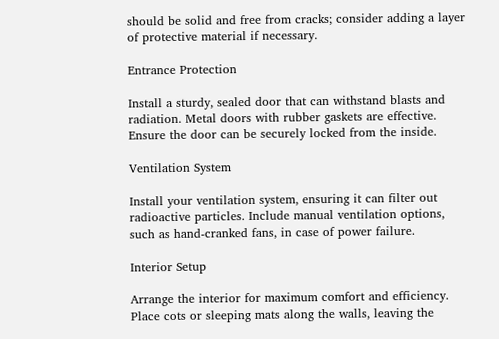should be solid and free from cracks; consider adding a layer of protective material if necessary.

Entrance Protection

Install a sturdy, sealed door that can withstand blasts and radiation. Metal doors with rubber gaskets are effective. Ensure the door can be securely locked from the inside.

Ventilation System

Install your ventilation system, ensuring it can filter out radioactive particles. Include manual ventilation options, such as hand-cranked fans, in case of power failure.

Interior Setup

Arrange the interior for maximum comfort and efficiency. Place cots or sleeping mats along the walls, leaving the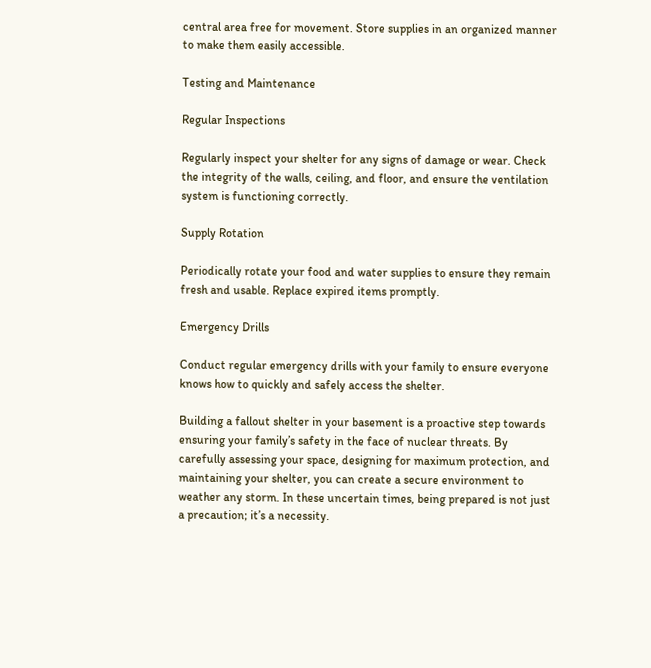central area free for movement. Store supplies in an organized manner to make them easily accessible.

Testing and Maintenance

Regular Inspections

Regularly inspect your shelter for any signs of damage or wear. Check the integrity of the walls, ceiling, and floor, and ensure the ventilation system is functioning correctly.

Supply Rotation

Periodically rotate your food and water supplies to ensure they remain fresh and usable. Replace expired items promptly.

Emergency Drills

Conduct regular emergency drills with your family to ensure everyone knows how to quickly and safely access the shelter.

Building a fallout shelter in your basement is a proactive step towards ensuring your family’s safety in the face of nuclear threats. By carefully assessing your space, designing for maximum protection, and maintaining your shelter, you can create a secure environment to weather any storm. In these uncertain times, being prepared is not just a precaution; it’s a necessity.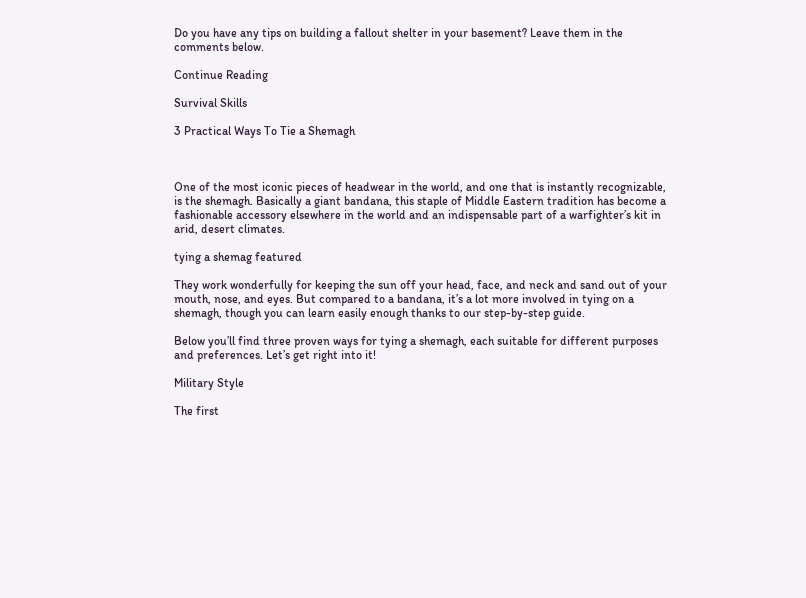Do you have any tips on building a fallout shelter in your basement? Leave them in the comments below.

Continue Reading

Survival Skills

3 Practical Ways To Tie a Shemagh



One of the most iconic pieces of headwear in the world, and one that is instantly recognizable, is the shemagh. Basically a giant bandana, this staple of Middle Eastern tradition has become a fashionable accessory elsewhere in the world and an indispensable part of a warfighter’s kit in arid, desert climates.

tying a shemag featured

They work wonderfully for keeping the sun off your head, face, and neck and sand out of your mouth, nose, and eyes. But compared to a bandana, it’s a lot more involved in tying on a shemagh, though you can learn easily enough thanks to our step-by-step guide.

Below you’ll find three proven ways for tying a shemagh, each suitable for different purposes and preferences. Let’s get right into it!

Military Style

The first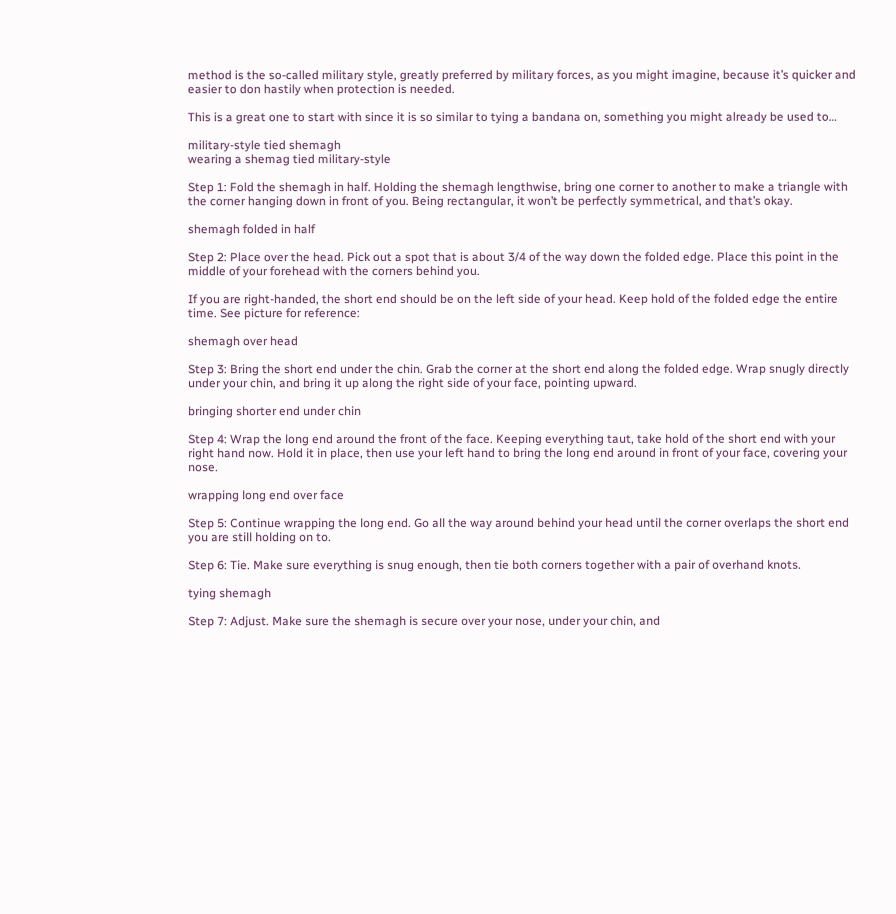method is the so-called military style, greatly preferred by military forces, as you might imagine, because it’s quicker and easier to don hastily when protection is needed.

This is a great one to start with since it is so similar to tying a bandana on, something you might already be used to…

military-style tied shemagh
wearing a shemag tied military-style

Step 1: Fold the shemagh in half. Holding the shemagh lengthwise, bring one corner to another to make a triangle with the corner hanging down in front of you. Being rectangular, it won’t be perfectly symmetrical, and that’s okay.

shemagh folded in half

Step 2: Place over the head. Pick out a spot that is about 3/4 of the way down the folded edge. Place this point in the middle of your forehead with the corners behind you.

If you are right-handed, the short end should be on the left side of your head. Keep hold of the folded edge the entire time. See picture for reference:

shemagh over head

Step 3: Bring the short end under the chin. Grab the corner at the short end along the folded edge. Wrap snugly directly under your chin, and bring it up along the right side of your face, pointing upward.

bringing shorter end under chin

Step 4: Wrap the long end around the front of the face. Keeping everything taut, take hold of the short end with your right hand now. Hold it in place, then use your left hand to bring the long end around in front of your face, covering your nose.

wrapping long end over face

Step 5: Continue wrapping the long end. Go all the way around behind your head until the corner overlaps the short end you are still holding on to.

Step 6: Tie. Make sure everything is snug enough, then tie both corners together with a pair of overhand knots.

tying shemagh

Step 7: Adjust. Make sure the shemagh is secure over your nose, under your chin, and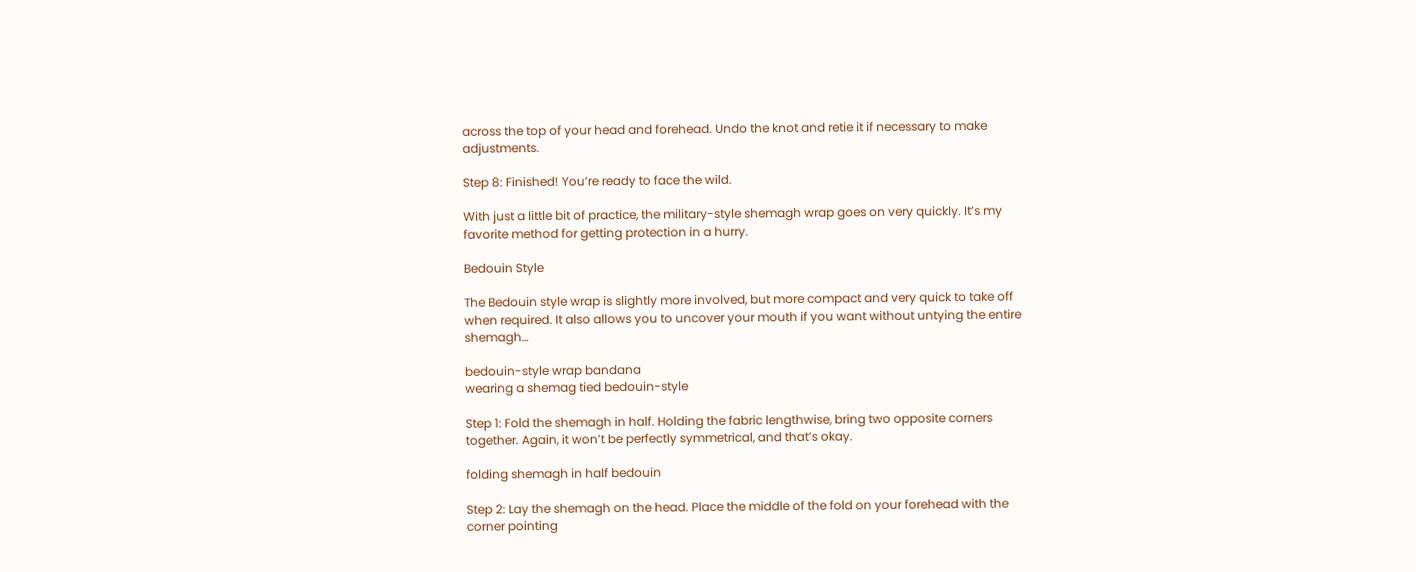across the top of your head and forehead. Undo the knot and retie it if necessary to make adjustments.

Step 8: Finished! You’re ready to face the wild.

With just a little bit of practice, the military-style shemagh wrap goes on very quickly. It’s my favorite method for getting protection in a hurry.

Bedouin Style

The Bedouin style wrap is slightly more involved, but more compact and very quick to take off when required. It also allows you to uncover your mouth if you want without untying the entire shemagh…

bedouin-style wrap bandana
wearing a shemag tied bedouin-style

Step 1: Fold the shemagh in half. Holding the fabric lengthwise, bring two opposite corners together. Again, it won’t be perfectly symmetrical, and that’s okay.

folding shemagh in half bedouin

Step 2: Lay the shemagh on the head. Place the middle of the fold on your forehead with the corner pointing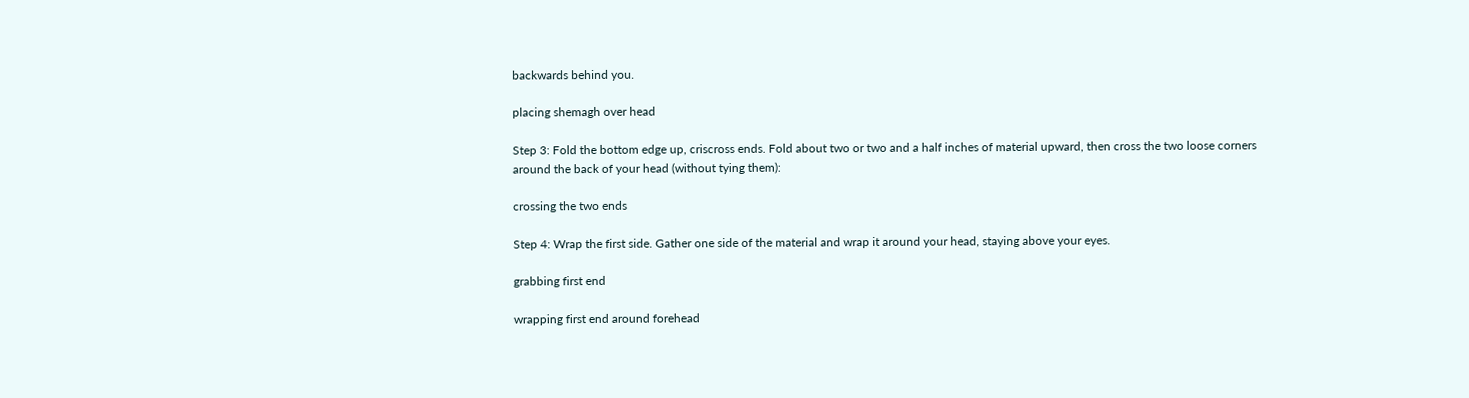backwards behind you.

placing shemagh over head

Step 3: Fold the bottom edge up, criscross ends. Fold about two or two and a half inches of material upward, then cross the two loose corners around the back of your head (without tying them):

crossing the two ends

Step 4: Wrap the first side. Gather one side of the material and wrap it around your head, staying above your eyes.

grabbing first end

wrapping first end around forehead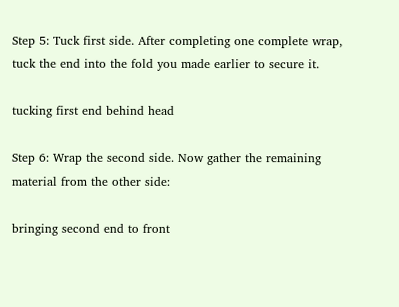Step 5: Tuck first side. After completing one complete wrap, tuck the end into the fold you made earlier to secure it.

tucking first end behind head

Step 6: Wrap the second side. Now gather the remaining material from the other side:

bringing second end to front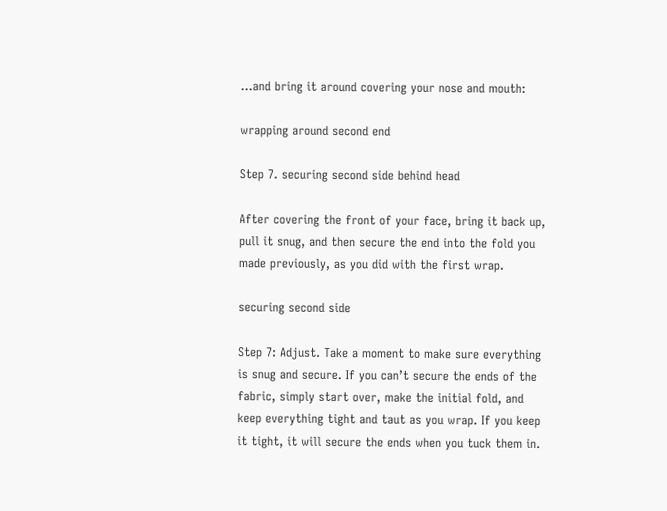…and bring it around covering your nose and mouth:

wrapping around second end

Step 7. securing second side behind head

After covering the front of your face, bring it back up, pull it snug, and then secure the end into the fold you made previously, as you did with the first wrap.

securing second side

Step 7: Adjust. Take a moment to make sure everything is snug and secure. If you can’t secure the ends of the fabric, simply start over, make the initial fold, and keep everything tight and taut as you wrap. If you keep it tight, it will secure the ends when you tuck them in.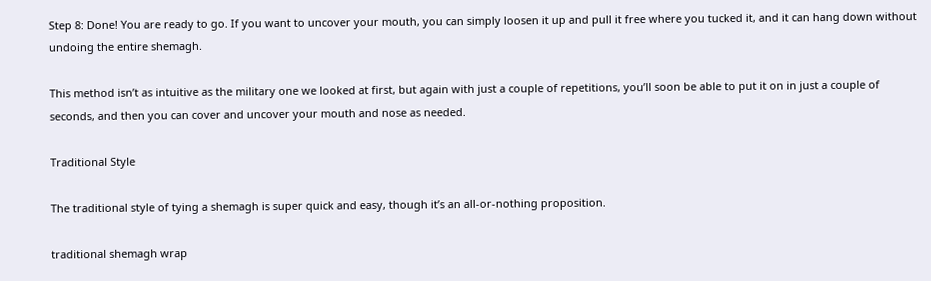Step 8: Done! You are ready to go. If you want to uncover your mouth, you can simply loosen it up and pull it free where you tucked it, and it can hang down without undoing the entire shemagh.

This method isn’t as intuitive as the military one we looked at first, but again with just a couple of repetitions, you’ll soon be able to put it on in just a couple of seconds, and then you can cover and uncover your mouth and nose as needed.

Traditional Style

The traditional style of tying a shemagh is super quick and easy, though it’s an all-or-nothing proposition.

traditional shemagh wrap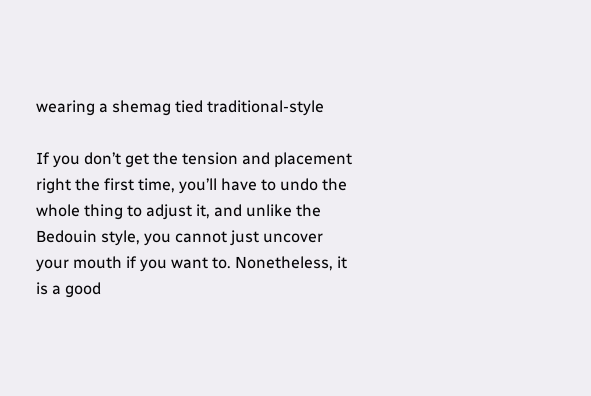wearing a shemag tied traditional-style

If you don’t get the tension and placement right the first time, you’ll have to undo the whole thing to adjust it, and unlike the Bedouin style, you cannot just uncover your mouth if you want to. Nonetheless, it is a good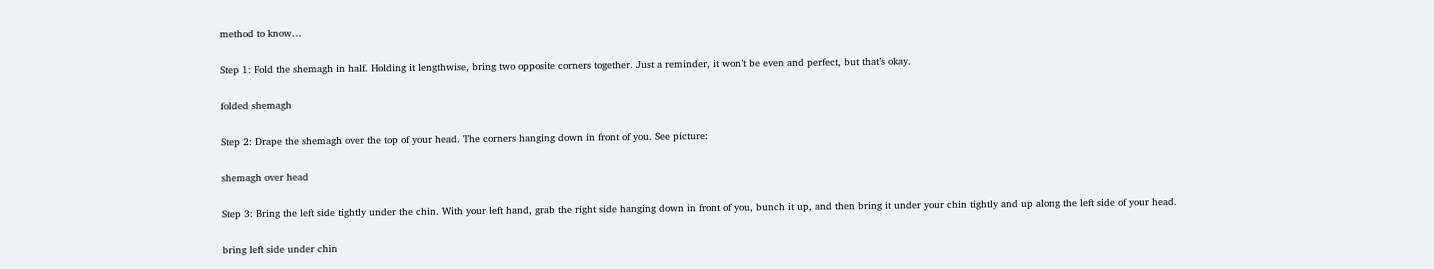method to know…

Step 1: Fold the shemagh in half. Holding it lengthwise, bring two opposite corners together. Just a reminder, it won’t be even and perfect, but that’s okay.

folded shemagh

Step 2: Drape the shemagh over the top of your head. The corners hanging down in front of you. See picture:

shemagh over head

Step 3: Bring the left side tightly under the chin. With your left hand, grab the right side hanging down in front of you, bunch it up, and then bring it under your chin tightly and up along the left side of your head.

bring left side under chin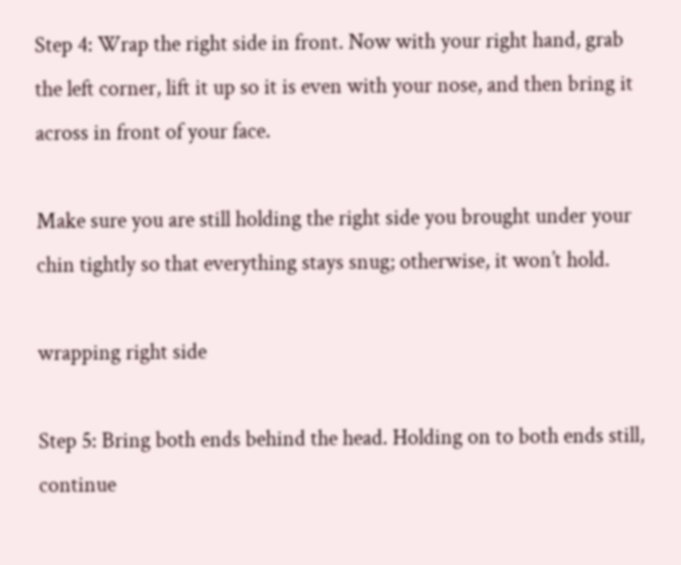Step 4: Wrap the right side in front. Now with your right hand, grab the left corner, lift it up so it is even with your nose, and then bring it across in front of your face.

Make sure you are still holding the right side you brought under your chin tightly so that everything stays snug; otherwise, it won’t hold.

wrapping right side

Step 5: Bring both ends behind the head. Holding on to both ends still, continue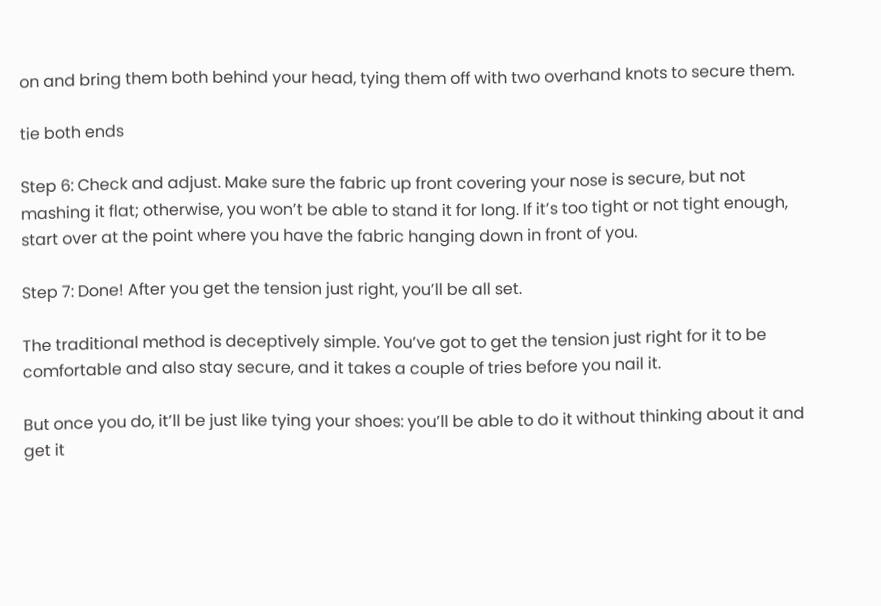on and bring them both behind your head, tying them off with two overhand knots to secure them.

tie both ends

Step 6: Check and adjust. Make sure the fabric up front covering your nose is secure, but not mashing it flat; otherwise, you won’t be able to stand it for long. If it’s too tight or not tight enough, start over at the point where you have the fabric hanging down in front of you.

Step 7: Done! After you get the tension just right, you’ll be all set.

The traditional method is deceptively simple. You’ve got to get the tension just right for it to be comfortable and also stay secure, and it takes a couple of tries before you nail it.

But once you do, it’ll be just like tying your shoes: you’ll be able to do it without thinking about it and get it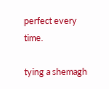perfect every time.

tying a shemagh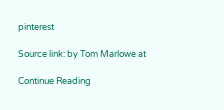pinterest

Source link: by Tom Marlowe at

Continue Reading